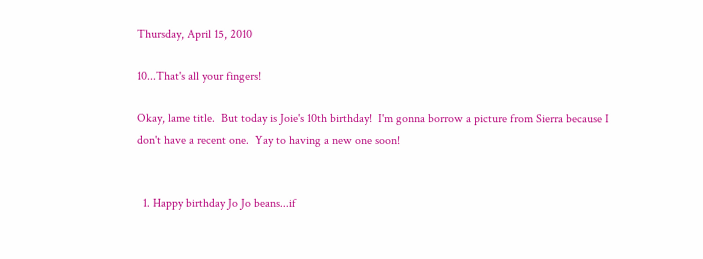Thursday, April 15, 2010

10...That's all your fingers!

Okay, lame title.  But today is Joie's 10th birthday!  I'm gonna borrow a picture from Sierra because I don't have a recent one.  Yay to having a new one soon!


  1. Happy birthday Jo Jo beans...if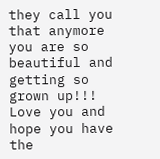they call you that anymore you are so beautiful and getting so grown up!!! Love you and hope you have the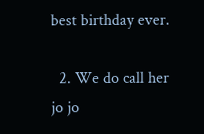best birthday ever.

  2. We do call her jo jo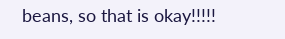beans, so that is okay!!!!!